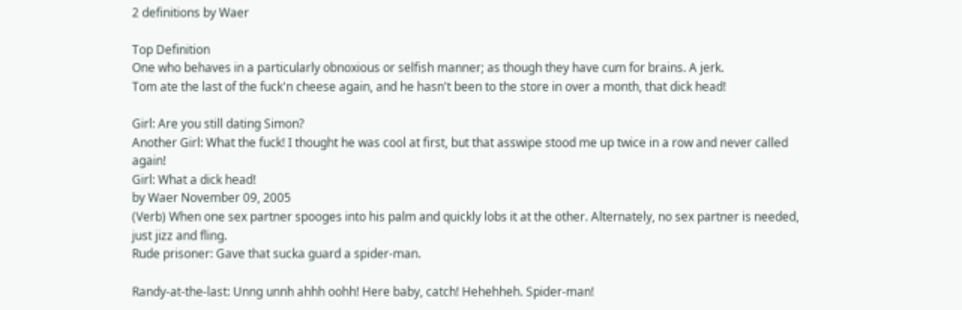2 definitions by Waer

Top Definition
One who behaves in a particularly obnoxious or selfish manner; as though they have cum for brains. A jerk.
Tom ate the last of the fuck'n cheese again, and he hasn't been to the store in over a month, that dick head!

Girl: Are you still dating Simon?
Another Girl: What the fuck! I thought he was cool at first, but that asswipe stood me up twice in a row and never called again!
Girl: What a dick head!
by Waer November 09, 2005
(Verb) When one sex partner spooges into his palm and quickly lobs it at the other. Alternately, no sex partner is needed, just jizz and fling.
Rude prisoner: Gave that sucka guard a spider-man.

Randy-at-the-last: Unng unnh ahhh oohh! Here baby, catch! Hehehheh. Spider-man!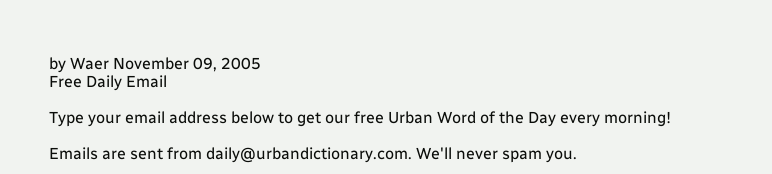by Waer November 09, 2005
Free Daily Email

Type your email address below to get our free Urban Word of the Day every morning!

Emails are sent from daily@urbandictionary.com. We'll never spam you.